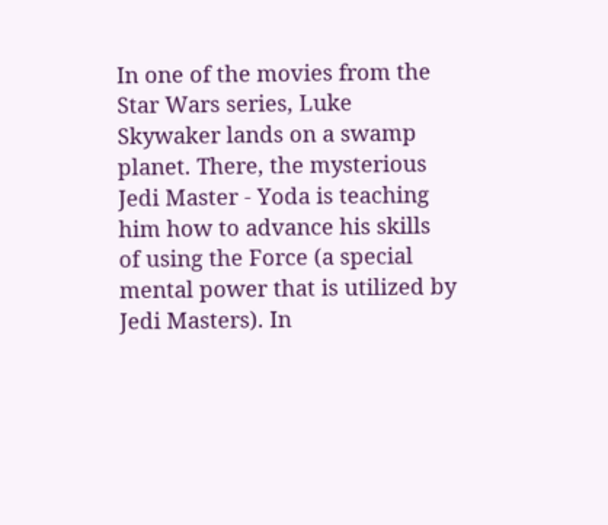In one of the movies from the Star Wars series, Luke Skywaker lands on a swamp planet. There, the mysterious Jedi Master - Yoda is teaching him how to advance his skills of using the Force (a special mental power that is utilized by Jedi Masters). In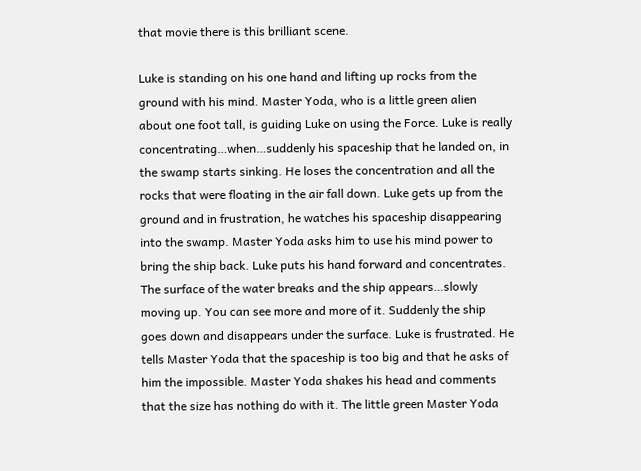that movie there is this brilliant scene.

Luke is standing on his one hand and lifting up rocks from the ground with his mind. Master Yoda, who is a little green alien about one foot tall, is guiding Luke on using the Force. Luke is really concentrating…when…suddenly his spaceship that he landed on, in the swamp starts sinking. He loses the concentration and all the rocks that were floating in the air fall down. Luke gets up from the ground and in frustration, he watches his spaceship disappearing into the swamp. Master Yoda asks him to use his mind power to bring the ship back. Luke puts his hand forward and concentrates. The surface of the water breaks and the ship appears…slowly moving up. You can see more and more of it. Suddenly the ship goes down and disappears under the surface. Luke is frustrated. He tells Master Yoda that the spaceship is too big and that he asks of him the impossible. Master Yoda shakes his head and comments that the size has nothing do with it. The little green Master Yoda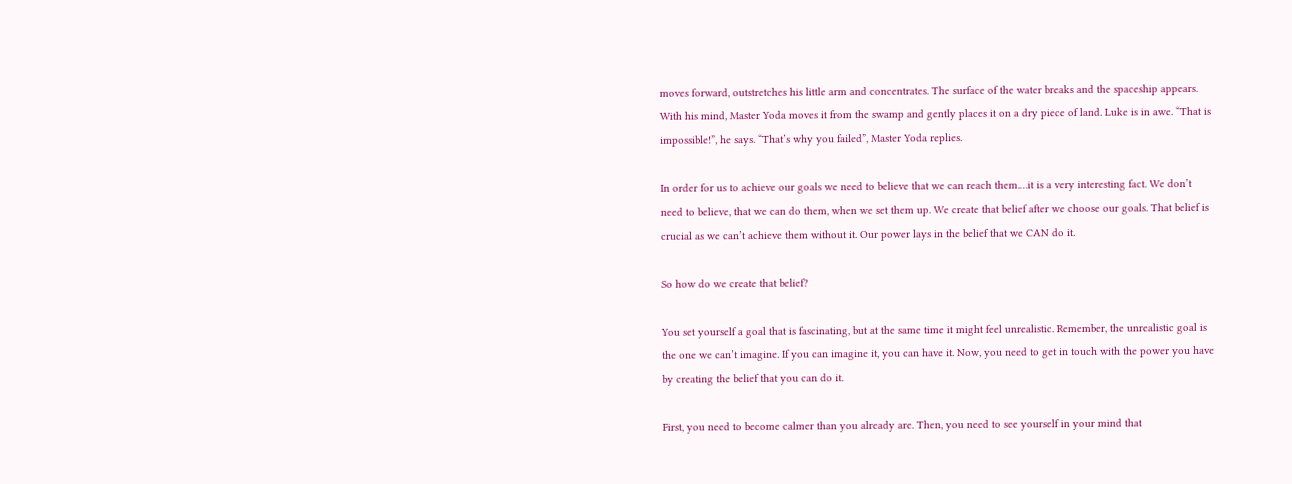moves forward, outstretches his little arm and concentrates. The surface of the water breaks and the spaceship appears. With his mind, Master Yoda moves it from the swamp and gently places it on a dry piece of land. Luke is in awe. “That is impossible!”, he says. “That’s why you failed”, Master Yoda replies.

In order for us to achieve our goals we need to believe that we can reach them.…it is a very interesting fact. We don’t need to believe, that we can do them, when we set them up. We create that belief after we choose our goals. That belief is crucial as we can’t achieve them without it. Our power lays in the belief that we CAN do it.

So how do we create that belief?

You set yourself a goal that is fascinating, but at the same time it might feel unrealistic. Remember, the unrealistic goal is the one we can’t imagine. If you can imagine it, you can have it. Now, you need to get in touch with the power you have by creating the belief that you can do it.

First, you need to become calmer than you already are. Then, you need to see yourself in your mind that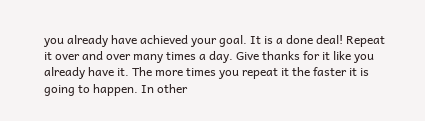you already have achieved your goal. It is a done deal! Repeat it over and over many times a day. Give thanks for it like you already have it. The more times you repeat it the faster it is going to happen. In other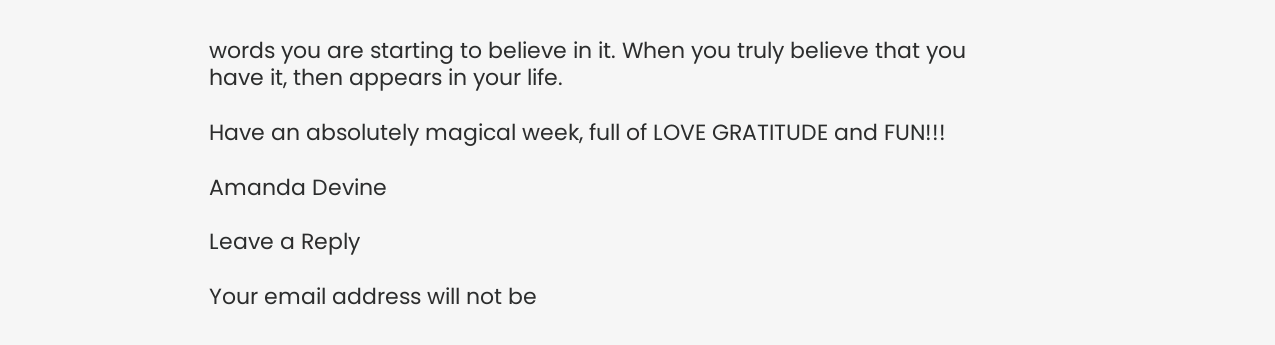words you are starting to believe in it. When you truly believe that you have it, then appears in your life.

Have an absolutely magical week, full of LOVE GRATITUDE and FUN!!!

Amanda Devine

Leave a Reply

Your email address will not be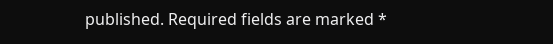published. Required fields are marked *